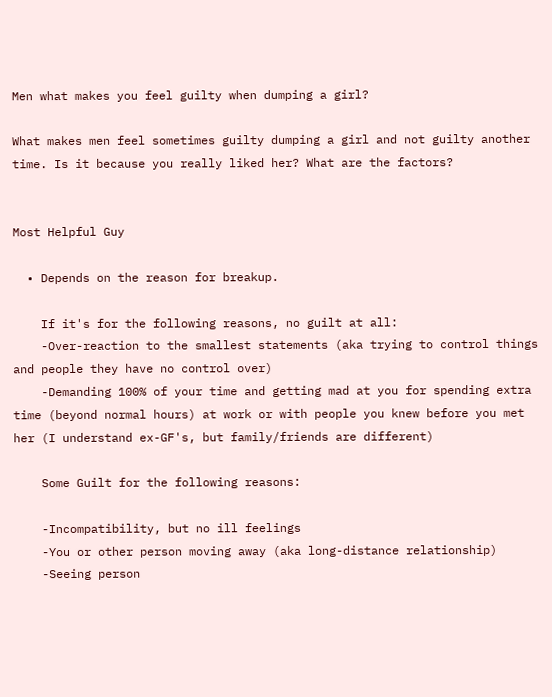Men what makes you feel guilty when dumping a girl?

What makes men feel sometimes guilty dumping a girl and not guilty another time. Is it because you really liked her? What are the factors?


Most Helpful Guy

  • Depends on the reason for breakup.

    If it's for the following reasons, no guilt at all:
    -Over-reaction to the smallest statements (aka trying to control things and people they have no control over)
    -Demanding 100% of your time and getting mad at you for spending extra time (beyond normal hours) at work or with people you knew before you met her (I understand ex-GF's, but family/friends are different)

    Some Guilt for the following reasons:

    -Incompatibility, but no ill feelings
    -You or other person moving away (aka long-distance relationship)
    -Seeing person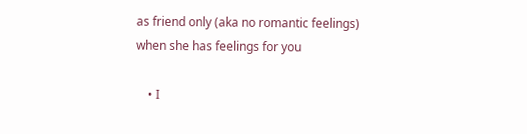as friend only (aka no romantic feelings) when she has feelings for you

    • I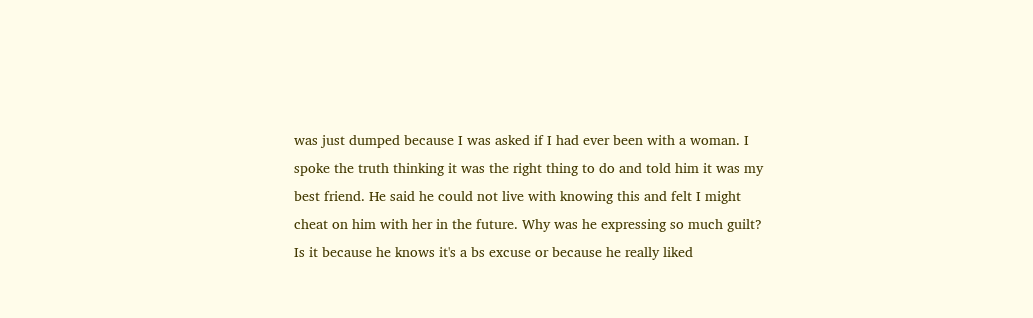was just dumped because I was asked if I had ever been with a woman. I spoke the truth thinking it was the right thing to do and told him it was my best friend. He said he could not live with knowing this and felt I might cheat on him with her in the future. Why was he expressing so much guilt? Is it because he knows it's a bs excuse or because he really liked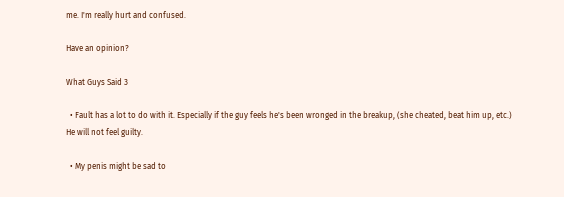me. I'm really hurt and confused.

Have an opinion?

What Guys Said 3

  • Fault has a lot to do with it. Especially if the guy feels he's been wronged in the breakup, (she cheated, beat him up, etc.) He will not feel guilty.

  • My penis might be sad to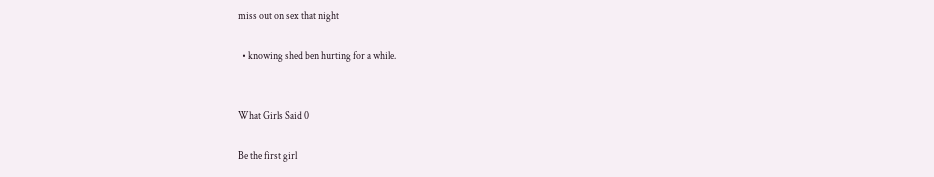miss out on sex that night

  • knowing shed ben hurting for a while.


What Girls Said 0

Be the first girl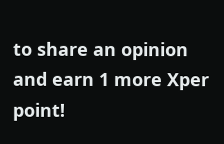to share an opinion
and earn 1 more Xper point!